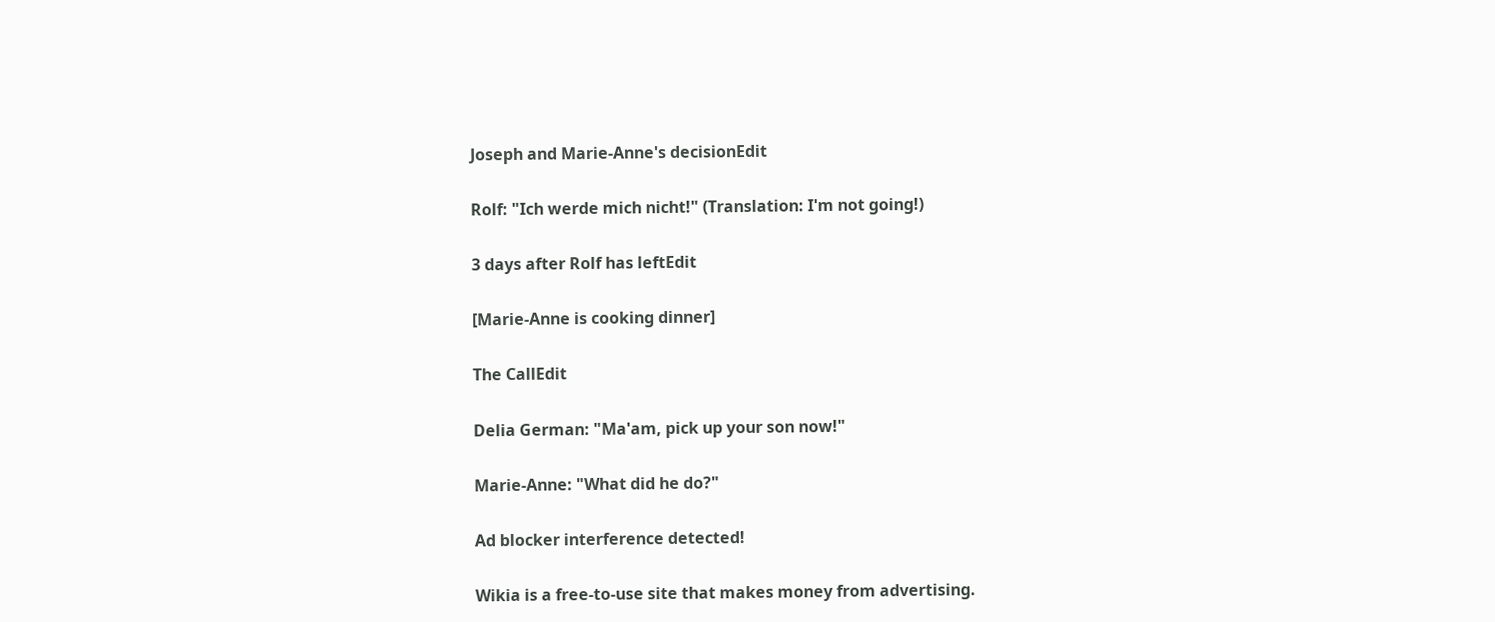Joseph and Marie-Anne's decisionEdit

Rolf: "Ich werde mich nicht!" (Translation: I'm not going!)

3 days after Rolf has leftEdit

[Marie-Anne is cooking dinner]

The CallEdit

Delia German: "Ma'am, pick up your son now!"

Marie-Anne: "What did he do?"

Ad blocker interference detected!

Wikia is a free-to-use site that makes money from advertising.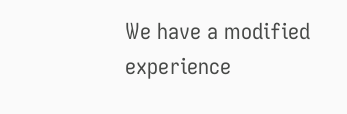We have a modified experience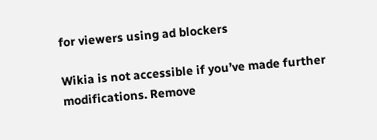for viewers using ad blockers

Wikia is not accessible if you’ve made further modifications. Remove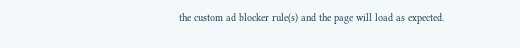the custom ad blocker rule(s) and the page will load as expected.